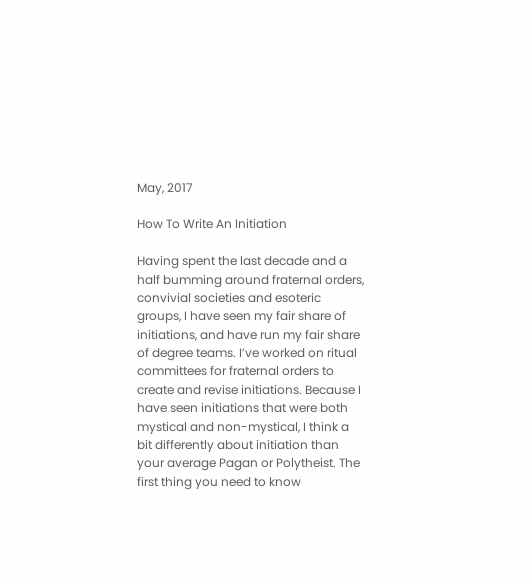May, 2017

How To Write An Initiation

Having spent the last decade and a half bumming around fraternal orders, convivial societies and esoteric groups, I have seen my fair share of initiations, and have run my fair share of degree teams. I’ve worked on ritual committees for fraternal orders to create and revise initiations. Because I have seen initiations that were both mystical and non-mystical, I think a bit differently about initiation than your average Pagan or Polytheist. The first thing you need to know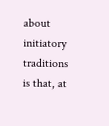about initiatory traditions is that, at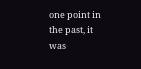one point in the past, it was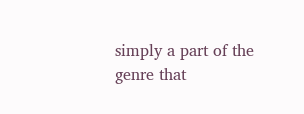simply a part of the genre that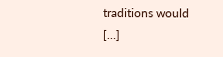traditions would […]